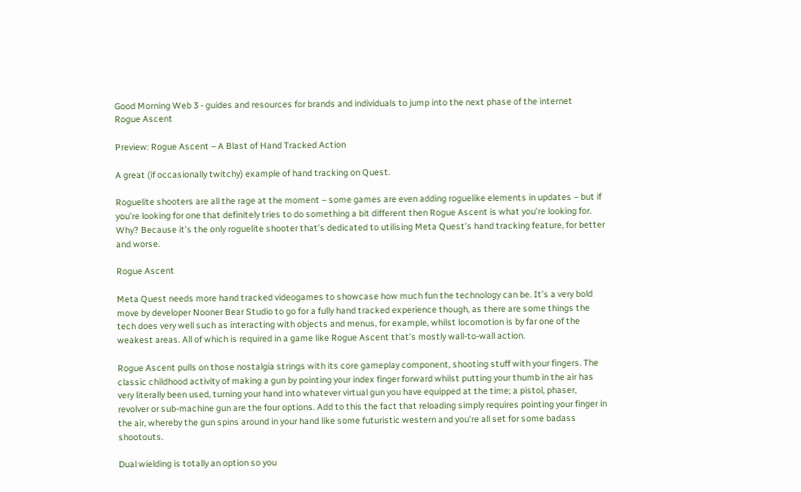Good Morning Web 3 - guides and resources for brands and individuals to jump into the next phase of the internet
Rogue Ascent

Preview: Rogue Ascent – A Blast of Hand Tracked Action

A great (if occasionally twitchy) example of hand tracking on Quest.

Roguelite shooters are all the rage at the moment – some games are even adding roguelike elements in updates – but if you’re looking for one that definitely tries to do something a bit different then Rogue Ascent is what you’re looking for. Why? Because it’s the only roguelite shooter that’s dedicated to utilising Meta Quest’s hand tracking feature, for better and worse.

Rogue Ascent

Meta Quest needs more hand tracked videogames to showcase how much fun the technology can be. It’s a very bold move by developer Nooner Bear Studio to go for a fully hand tracked experience though, as there are some things the tech does very well such as interacting with objects and menus, for example, whilst locomotion is by far one of the weakest areas. All of which is required in a game like Rogue Ascent that’s mostly wall-to-wall action.

Rogue Ascent pulls on those nostalgia strings with its core gameplay component, shooting stuff with your fingers. The classic childhood activity of making a gun by pointing your index finger forward whilst putting your thumb in the air has very literally been used, turning your hand into whatever virtual gun you have equipped at the time; a pistol, phaser, revolver or sub-machine gun are the four options. Add to this the fact that reloading simply requires pointing your finger in the air, whereby the gun spins around in your hand like some futuristic western and you’re all set for some badass shootouts.

Dual wielding is totally an option so you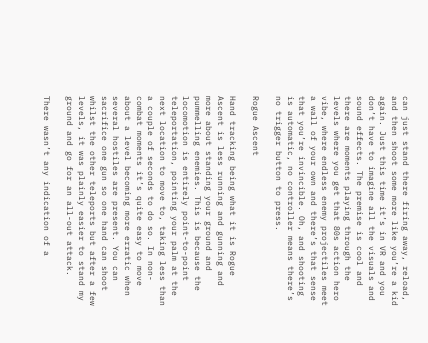can just stand there firing away, reload, and then shoot some more like you’re a kid again. Just this time it’s in VR and you don’t have to imagine all the visuals and sound effects. The premise is cool and there are moments playing through the levels where you get that 80s action hero vibe, where endless enemy projectiles meet a wall of your own and there’s that sense that you’re invincible. Oh, and shooting is automatic, no controller means there’s no trigger button to press.

Rogue Ascent

Hand tracking being what it is Rogue Ascent is less running and gunning and more about standing your ground and pummelling enemies. This is because the locomotion is entirely point-to-point teleportation, pointing your palm at the next location to move to, taking less than a couple of seconds to do so. In non-combat moments it’s quite easy to move about a level becoming more erratic when several hostiles are present. You can sacrifice one gun so one hand can shoot whilst the other teleports but after a few levels, it was plainly easier to stand my ground and go for an all-out attack.

There wasn’t any indication of a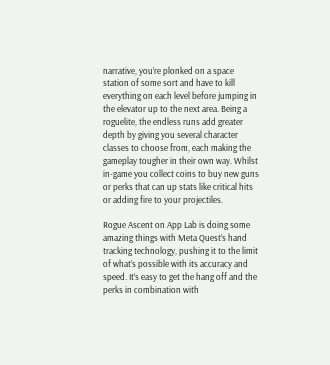narrative, you’re plonked on a space station of some sort and have to kill everything on each level before jumping in the elevator up to the next area. Being a roguelite, the endless runs add greater depth by giving you several character classes to choose from, each making the gameplay tougher in their own way. Whilst in-game you collect coins to buy new guns or perks that can up stats like critical hits or adding fire to your projectiles.

Rogue Ascent on App Lab is doing some amazing things with Meta Quest’s hand tracking technology, pushing it to the limit of what’s possible with its accuracy and speed. It’s easy to get the hang off and the perks in combination with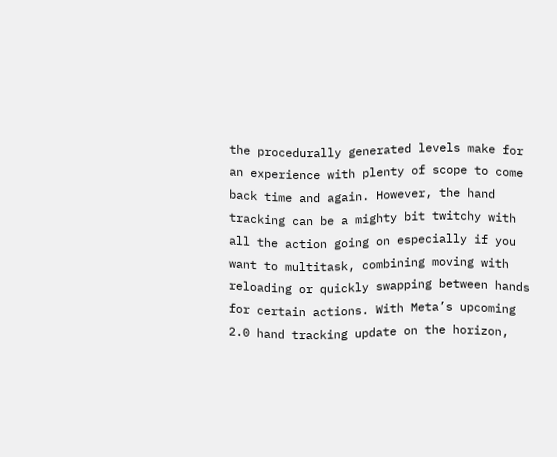the procedurally generated levels make for an experience with plenty of scope to come back time and again. However, the hand tracking can be a mighty bit twitchy with all the action going on especially if you want to multitask, combining moving with reloading or quickly swapping between hands for certain actions. With Meta’s upcoming 2.0 hand tracking update on the horizon,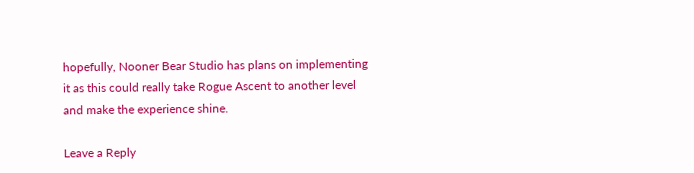hopefully, Nooner Bear Studio has plans on implementing it as this could really take Rogue Ascent to another level and make the experience shine.

Leave a Reply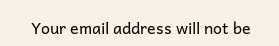Your email address will not be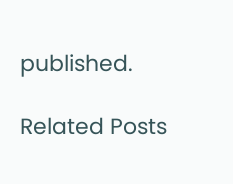published.

Related Posts